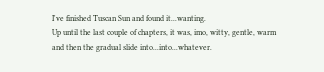I've finished Tuscan Sun and found it...wanting.
Up until the last couple of chapters, it was, imo, witty, gentle, warm and then the gradual slide into...into...whatever.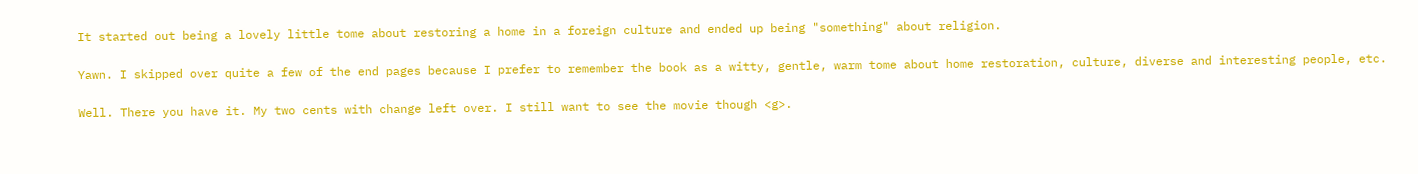It started out being a lovely little tome about restoring a home in a foreign culture and ended up being "something" about religion.

Yawn. I skipped over quite a few of the end pages because I prefer to remember the book as a witty, gentle, warm tome about home restoration, culture, diverse and interesting people, etc.

Well. There you have it. My two cents with change left over. I still want to see the movie though <g>.